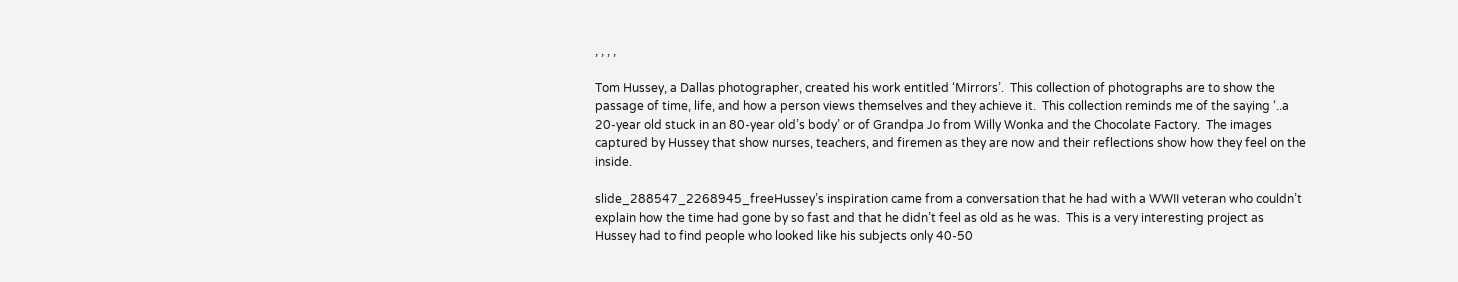, , , ,

Tom Hussey, a Dallas photographer, created his work entitled ‘Mirrors’.  This collection of photographs are to show the passage of time, life, and how a person views themselves and they achieve it.  This collection reminds me of the saying ‘..a 20-year old stuck in an 80-year old’s body’ or of Grandpa Jo from Willy Wonka and the Chocolate Factory.  The images captured by Hussey that show nurses, teachers, and firemen as they are now and their reflections show how they feel on the inside.

slide_288547_2268945_freeHussey’s inspiration came from a conversation that he had with a WWII veteran who couldn’t explain how the time had gone by so fast and that he didn’t feel as old as he was.  This is a very interesting project as Hussey had to find people who looked like his subjects only 40-50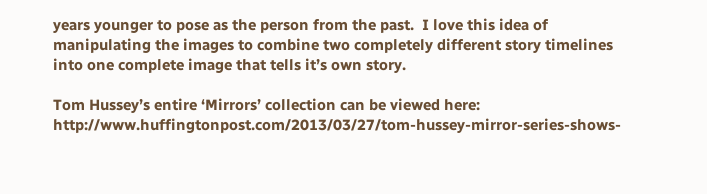years younger to pose as the person from the past.  I love this idea of manipulating the images to combine two completely different story timelines into one complete image that tells it’s own story.

Tom Hussey’s entire ‘Mirrors’ collection can be viewed here: http://www.huffingtonpost.com/2013/03/27/tom-hussey-mirror-series-shows-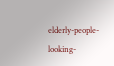elderly-people-looking-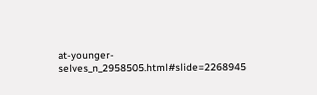at-younger-selves_n_2958505.html#slide=2268945